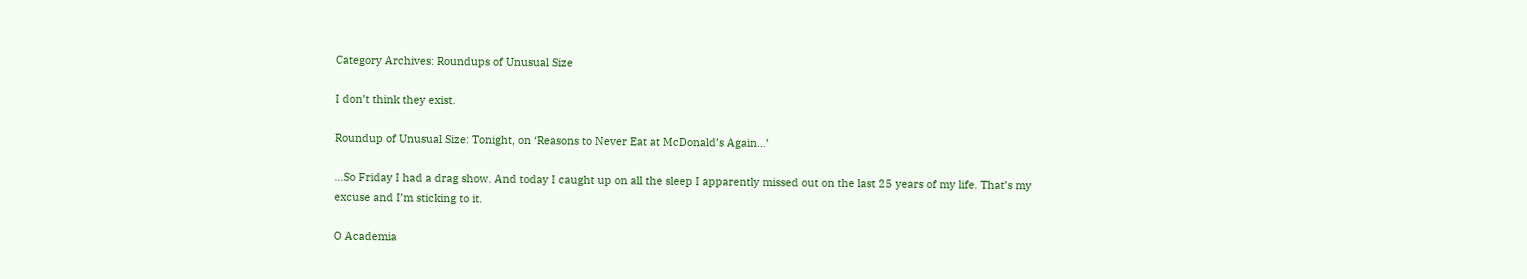Category Archives: Roundups of Unusual Size

I don’t think they exist.

Roundup of Unusual Size: Tonight, on ‘Reasons to Never Eat at McDonald’s Again…’

…So Friday I had a drag show. And today I caught up on all the sleep I apparently missed out on the last 25 years of my life. That’s my excuse and I’m sticking to it.

O Academia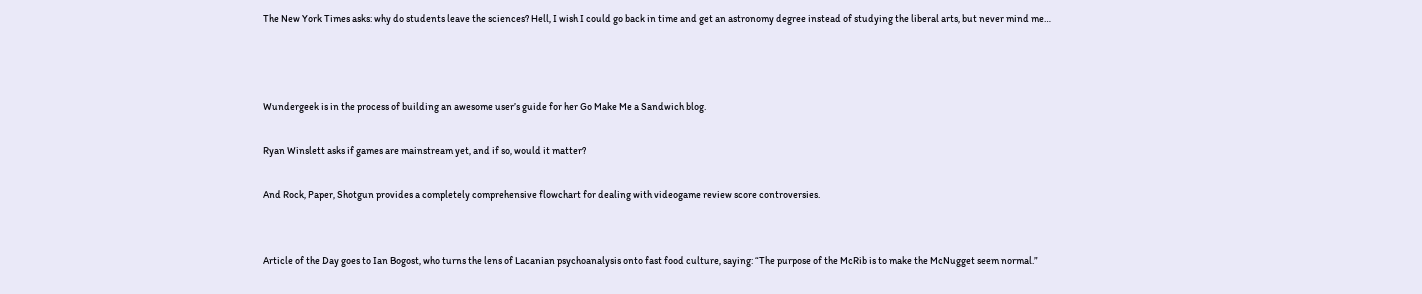The New York Times asks: why do students leave the sciences? Hell, I wish I could go back in time and get an astronomy degree instead of studying the liberal arts, but never mind me…



Wundergeek is in the process of building an awesome user’s guide for her Go Make Me a Sandwich blog.

Ryan Winslett asks if games are mainstream yet, and if so, would it matter?

And Rock, Paper, Shotgun provides a completely comprehensive flowchart for dealing with videogame review score controversies.


Article of the Day goes to Ian Bogost, who turns the lens of Lacanian psychoanalysis onto fast food culture, saying: “The purpose of the McRib is to make the McNugget seem normal.”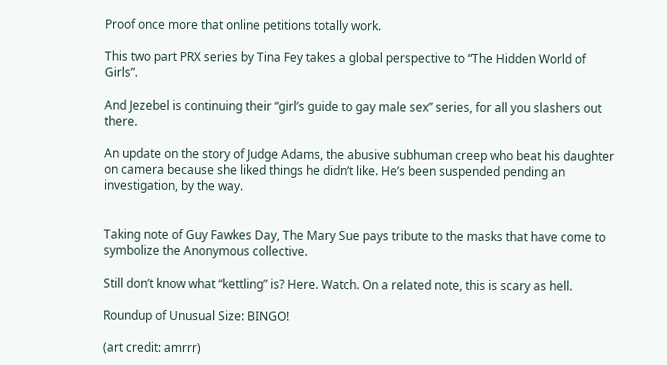Proof once more that online petitions totally work.

This two part PRX series by Tina Fey takes a global perspective to “The Hidden World of Girls”.

And Jezebel is continuing their “girl’s guide to gay male sex” series, for all you slashers out there.

An update on the story of Judge Adams, the abusive subhuman creep who beat his daughter on camera because she liked things he didn’t like. He’s been suspended pending an investigation, by the way.


Taking note of Guy Fawkes Day, The Mary Sue pays tribute to the masks that have come to symbolize the Anonymous collective.

Still don’t know what “kettling” is? Here. Watch. On a related note, this is scary as hell.

Roundup of Unusual Size: BINGO!

(art credit: amrrr)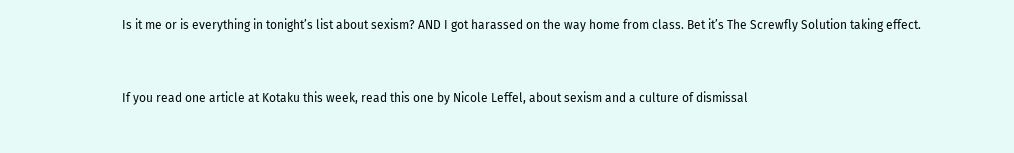Is it me or is everything in tonight’s list about sexism? AND I got harassed on the way home from class. Bet it’s The Screwfly Solution taking effect.


If you read one article at Kotaku this week, read this one by Nicole Leffel, about sexism and a culture of dismissal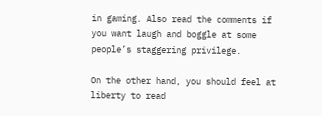in gaming. Also read the comments if you want laugh and boggle at some people’s staggering privilege.

On the other hand, you should feel at liberty to read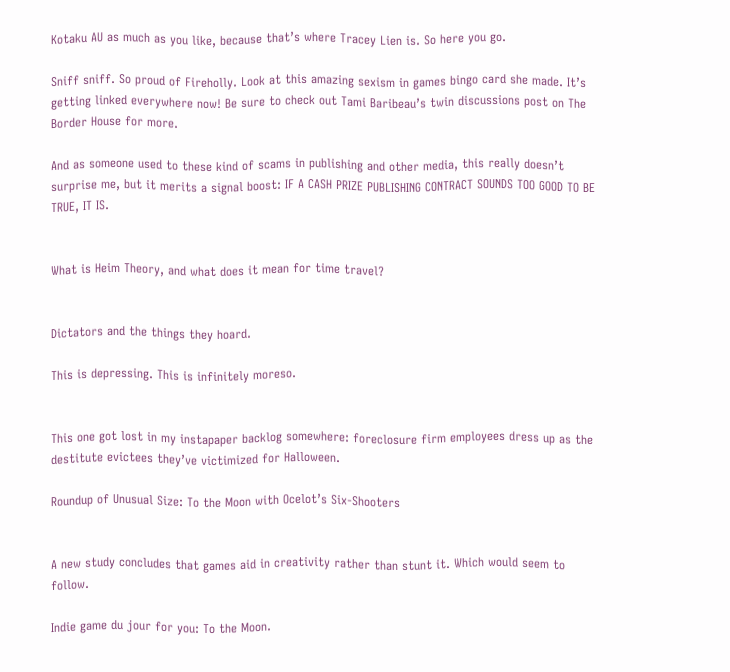Kotaku AU as much as you like, because that’s where Tracey Lien is. So here you go.

Sniff sniff. So proud of Fireholly. Look at this amazing sexism in games bingo card she made. It’s getting linked everywhere now! Be sure to check out Tami Baribeau’s twin discussions post on The Border House for more.

And as someone used to these kind of scams in publishing and other media, this really doesn’t surprise me, but it merits a signal boost: IF A CASH PRIZE PUBLISHING CONTRACT SOUNDS TOO GOOD TO BE TRUE, IT IS.


What is Heim Theory, and what does it mean for time travel?


Dictators and the things they hoard.

This is depressing. This is infinitely moreso.


This one got lost in my instapaper backlog somewhere: foreclosure firm employees dress up as the destitute evictees they’ve victimized for Halloween.

Roundup of Unusual Size: To the Moon with Ocelot’s Six-Shooters


A new study concludes that games aid in creativity rather than stunt it. Which would seem to follow.

Indie game du jour for you: To the Moon.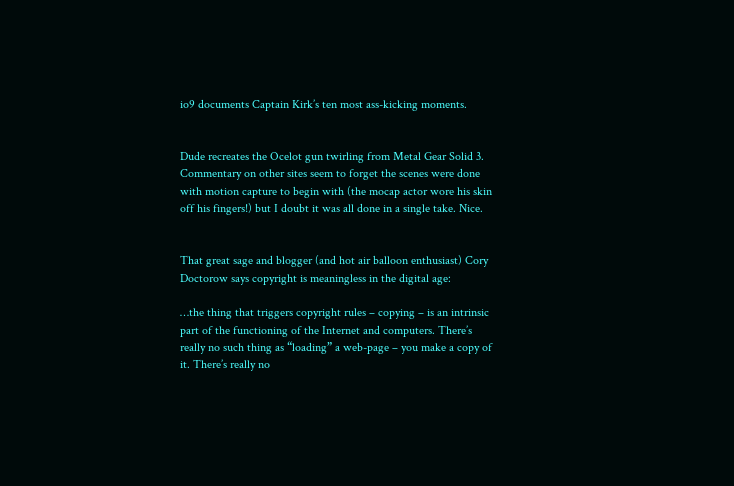io9 documents Captain Kirk’s ten most ass-kicking moments.


Dude recreates the Ocelot gun twirling from Metal Gear Solid 3. Commentary on other sites seem to forget the scenes were done with motion capture to begin with (the mocap actor wore his skin off his fingers!) but I doubt it was all done in a single take. Nice.


That great sage and blogger (and hot air balloon enthusiast) Cory Doctorow says copyright is meaningless in the digital age:

…the thing that triggers copyright rules – copying – is an intrinsic part of the functioning of the Internet and computers. There’s really no such thing as “loading” a web-page – you make a copy of it. There’s really no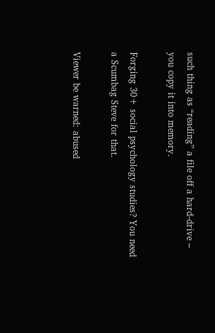such thing as “reading” a file off a hard-drive – you copy it into memory.

Forging 30+ social psychology studies? You need a Scumbag Steve for that.

Viewer be warned: abused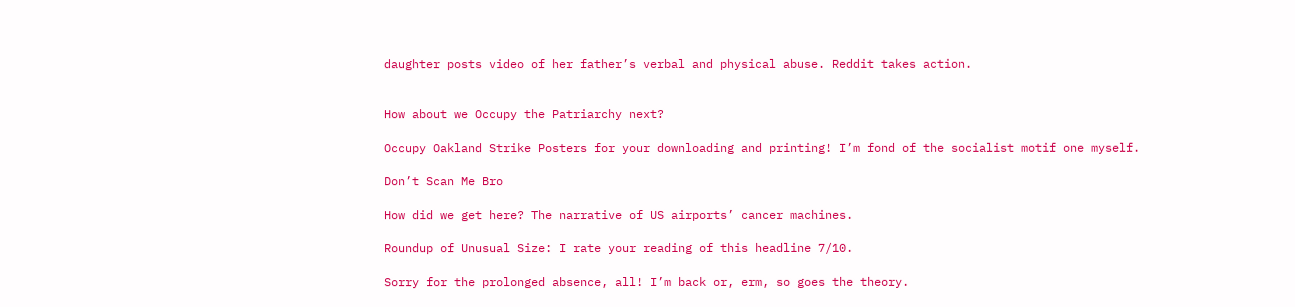daughter posts video of her father’s verbal and physical abuse. Reddit takes action.


How about we Occupy the Patriarchy next?

Occupy Oakland Strike Posters for your downloading and printing! I’m fond of the socialist motif one myself.

Don’t Scan Me Bro

How did we get here? The narrative of US airports’ cancer machines.

Roundup of Unusual Size: I rate your reading of this headline 7/10.

Sorry for the prolonged absence, all! I’m back or, erm, so goes the theory.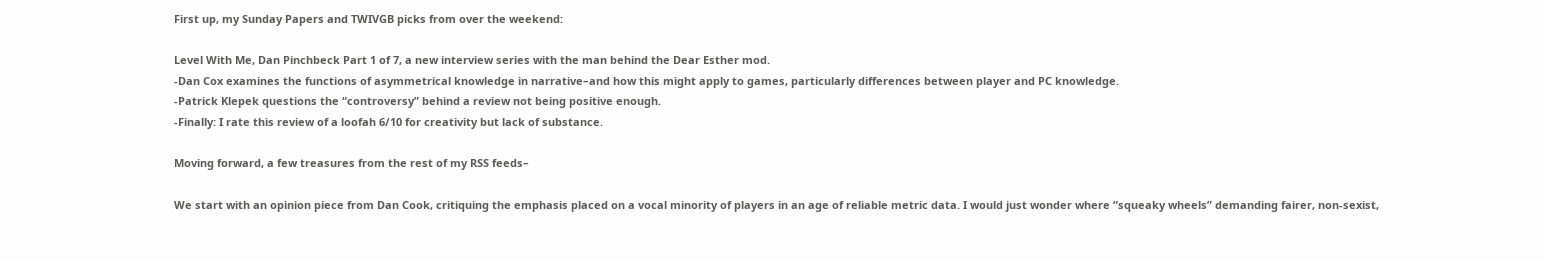First up, my Sunday Papers and TWIVGB picks from over the weekend:

Level With Me, Dan Pinchbeck Part 1 of 7, a new interview series with the man behind the Dear Esther mod.
-Dan Cox examines the functions of asymmetrical knowledge in narrative–and how this might apply to games, particularly differences between player and PC knowledge.
-Patrick Klepek questions the “controversy” behind a review not being positive enough.
-Finally: I rate this review of a loofah 6/10 for creativity but lack of substance.

Moving forward, a few treasures from the rest of my RSS feeds–

We start with an opinion piece from Dan Cook, critiquing the emphasis placed on a vocal minority of players in an age of reliable metric data. I would just wonder where “squeaky wheels” demanding fairer, non-sexist,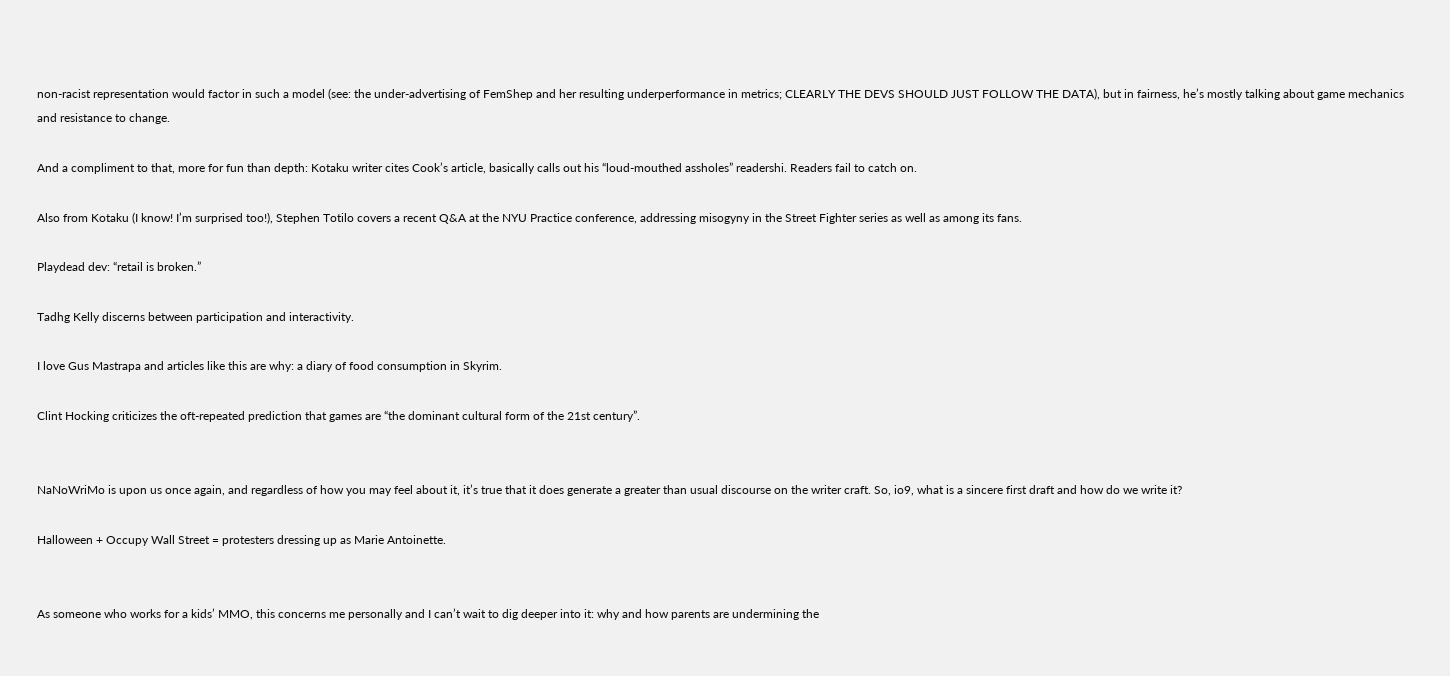non-racist representation would factor in such a model (see: the under-advertising of FemShep and her resulting underperformance in metrics; CLEARLY THE DEVS SHOULD JUST FOLLOW THE DATA), but in fairness, he’s mostly talking about game mechanics and resistance to change.

And a compliment to that, more for fun than depth: Kotaku writer cites Cook’s article, basically calls out his “loud-mouthed assholes” readershi. Readers fail to catch on.

Also from Kotaku (I know! I’m surprised too!), Stephen Totilo covers a recent Q&A at the NYU Practice conference, addressing misogyny in the Street Fighter series as well as among its fans.

Playdead dev: “retail is broken.”

Tadhg Kelly discerns between participation and interactivity.

I love Gus Mastrapa and articles like this are why: a diary of food consumption in Skyrim.

Clint Hocking criticizes the oft-repeated prediction that games are “the dominant cultural form of the 21st century”.


NaNoWriMo is upon us once again, and regardless of how you may feel about it, it’s true that it does generate a greater than usual discourse on the writer craft. So, io9, what is a sincere first draft and how do we write it?

Halloween + Occupy Wall Street = protesters dressing up as Marie Antoinette.


As someone who works for a kids’ MMO, this concerns me personally and I can’t wait to dig deeper into it: why and how parents are undermining the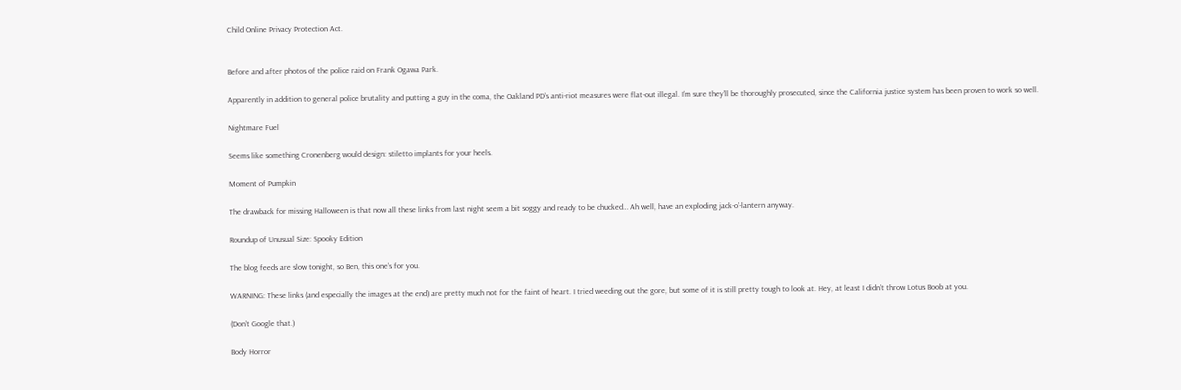Child Online Privacy Protection Act.


Before and after photos of the police raid on Frank Ogawa Park.

Apparently in addition to general police brutality and putting a guy in the coma, the Oakland PD’s anti-riot measures were flat-out illegal. I’m sure they’ll be thoroughly prosecuted, since the California justice system has been proven to work so well.

Nightmare Fuel

Seems like something Cronenberg would design: stiletto implants for your heels.

Moment of Pumpkin

The drawback for missing Halloween is that now all these links from last night seem a bit soggy and ready to be chucked… Ah well, have an exploding jack-o’-lantern anyway.

Roundup of Unusual Size: Spooky Edition

The blog feeds are slow tonight, so Ben, this one’s for you.

WARNING: These links (and especially the images at the end) are pretty much not for the faint of heart. I tried weeding out the gore, but some of it is still pretty tough to look at. Hey, at least I didn’t throw Lotus Boob at you.

(Don’t Google that.)

Body Horror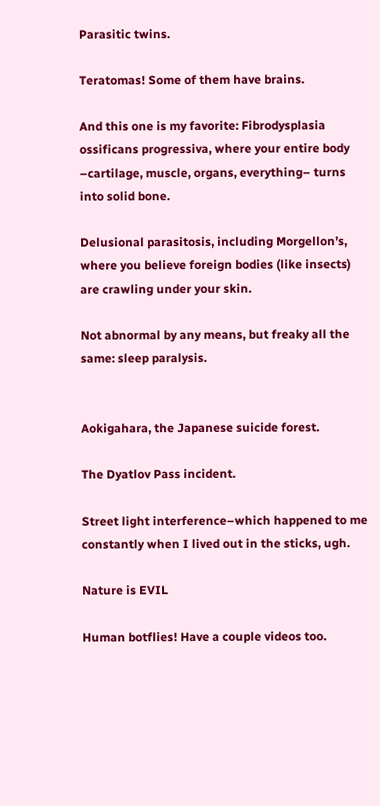Parasitic twins.

Teratomas! Some of them have brains.

And this one is my favorite: Fibrodysplasia ossificans progressiva, where your entire body –cartilage, muscle, organs, everything– turns into solid bone.

Delusional parasitosis, including Morgellon’s, where you believe foreign bodies (like insects) are crawling under your skin.

Not abnormal by any means, but freaky all the same: sleep paralysis.


Aokigahara, the Japanese suicide forest.

The Dyatlov Pass incident.

Street light interference–which happened to me constantly when I lived out in the sticks, ugh.

Nature is EVIL

Human botflies! Have a couple videos too.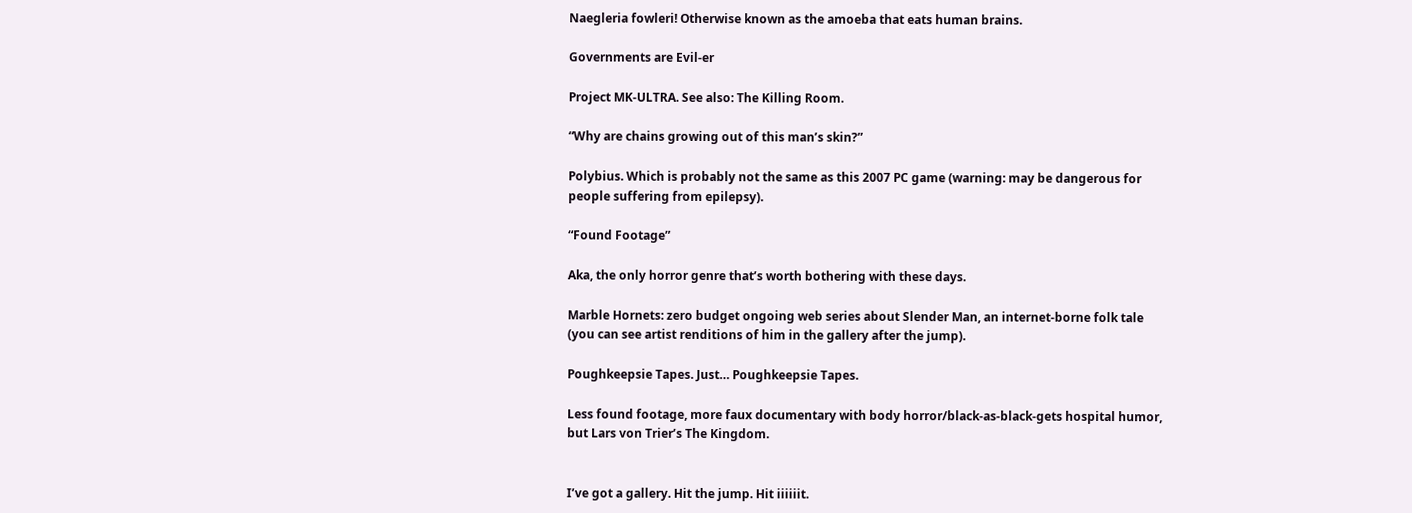Naegleria fowleri! Otherwise known as the amoeba that eats human brains.

Governments are Evil-er

Project MK-ULTRA. See also: The Killing Room.

“Why are chains growing out of this man’s skin?”

Polybius. Which is probably not the same as this 2007 PC game (warning: may be dangerous for people suffering from epilepsy).

“Found Footage”

Aka, the only horror genre that’s worth bothering with these days.

Marble Hornets: zero budget ongoing web series about Slender Man, an internet-borne folk tale (you can see artist renditions of him in the gallery after the jump).

Poughkeepsie Tapes. Just… Poughkeepsie Tapes.

Less found footage, more faux documentary with body horror/black-as-black-gets hospital humor, but Lars von Trier’s The Kingdom.


I’ve got a gallery. Hit the jump. Hit iiiiiit.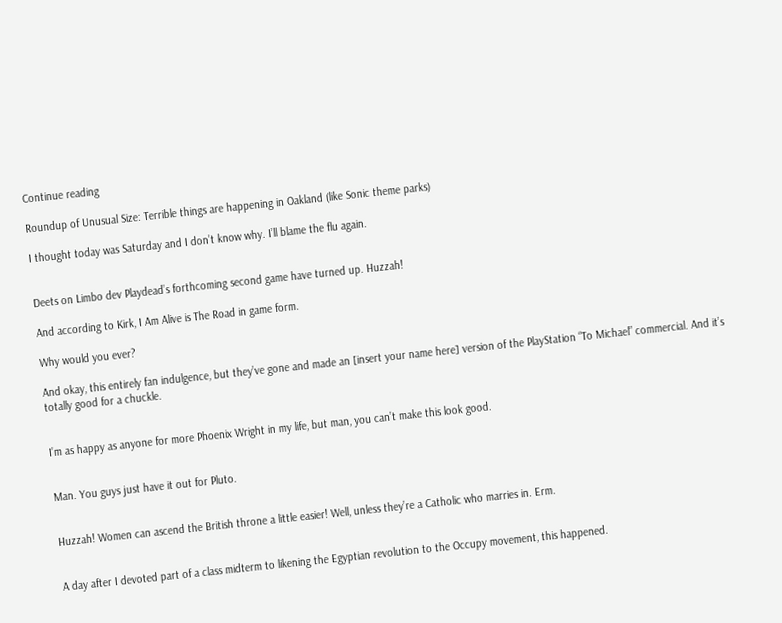Continue reading

Roundup of Unusual Size: Terrible things are happening in Oakland (like Sonic theme parks)

I thought today was Saturday and I don’t know why. I’ll blame the flu again.


Deets on Limbo dev Playdead’s forthcoming second game have turned up. Huzzah!

And according to Kirk, I Am Alive is The Road in game form.

Why would you ever?

And okay, this entirely fan indulgence, but they’ve gone and made an [insert your name here] version of the PlayStation “To Michael” commercial. And it’s totally good for a chuckle.


I’m as happy as anyone for more Phoenix Wright in my life, but man, you can’t make this look good.


Man. You guys just have it out for Pluto.


Huzzah! Women can ascend the British throne a little easier! Well, unless they’re a Catholic who marries in. Erm.


A day after I devoted part of a class midterm to likening the Egyptian revolution to the Occupy movement, this happened.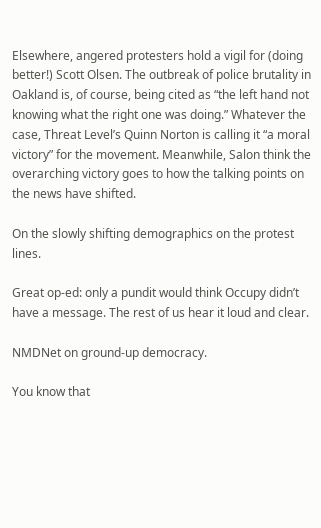Elsewhere, angered protesters hold a vigil for (doing better!) Scott Olsen. The outbreak of police brutality in Oakland is, of course, being cited as “the left hand not knowing what the right one was doing.” Whatever the case, Threat Level’s Quinn Norton is calling it “a moral victory” for the movement. Meanwhile, Salon think the overarching victory goes to how the talking points on the news have shifted.

On the slowly shifting demographics on the protest lines.

Great op-ed: only a pundit would think Occupy didn’t have a message. The rest of us hear it loud and clear.

NMDNet on ground-up democracy.

You know that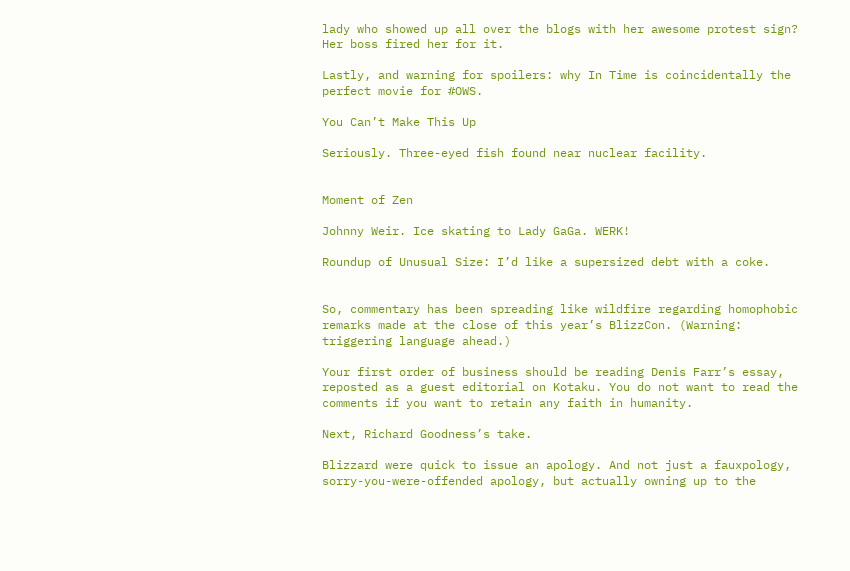lady who showed up all over the blogs with her awesome protest sign? Her boss fired her for it.

Lastly, and warning for spoilers: why In Time is coincidentally the perfect movie for #OWS.

You Can’t Make This Up

Seriously. Three-eyed fish found near nuclear facility.


Moment of Zen

Johnny Weir. Ice skating to Lady GaGa. WERK!

Roundup of Unusual Size: I’d like a supersized debt with a coke.


So, commentary has been spreading like wildfire regarding homophobic remarks made at the close of this year’s BlizzCon. (Warning: triggering language ahead.)

Your first order of business should be reading Denis Farr’s essay, reposted as a guest editorial on Kotaku. You do not want to read the comments if you want to retain any faith in humanity.

Next, Richard Goodness’s take.

Blizzard were quick to issue an apology. And not just a fauxpology, sorry-you-were-offended apology, but actually owning up to the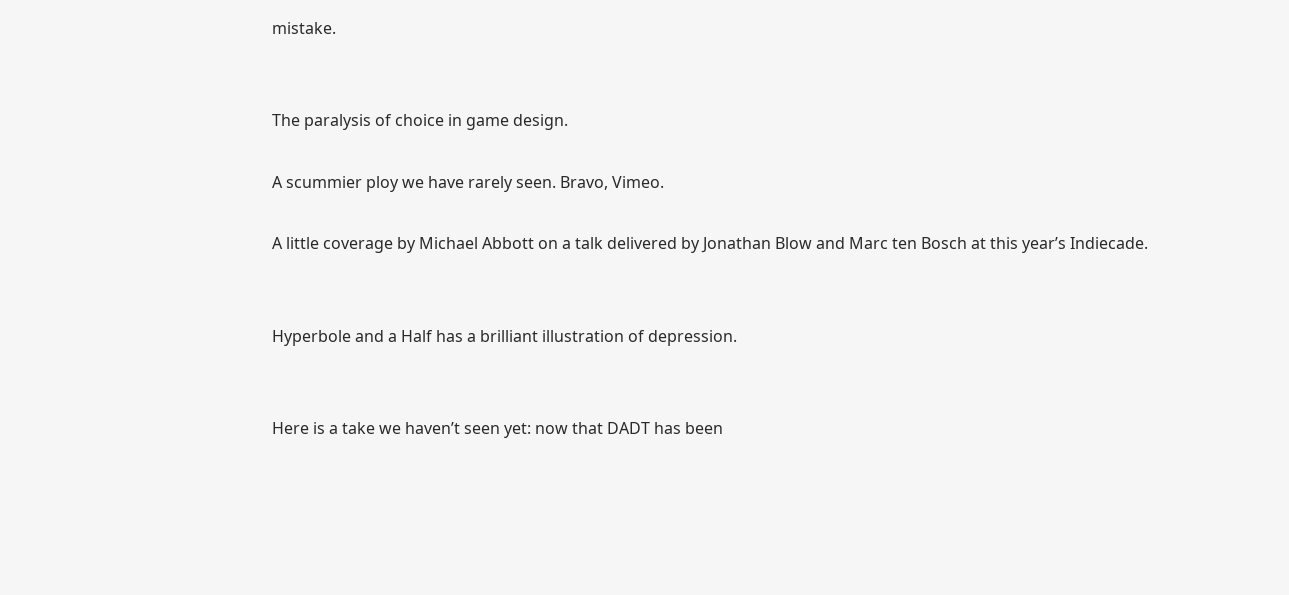mistake.


The paralysis of choice in game design.

A scummier ploy we have rarely seen. Bravo, Vimeo.

A little coverage by Michael Abbott on a talk delivered by Jonathan Blow and Marc ten Bosch at this year’s Indiecade.


Hyperbole and a Half has a brilliant illustration of depression.


Here is a take we haven’t seen yet: now that DADT has been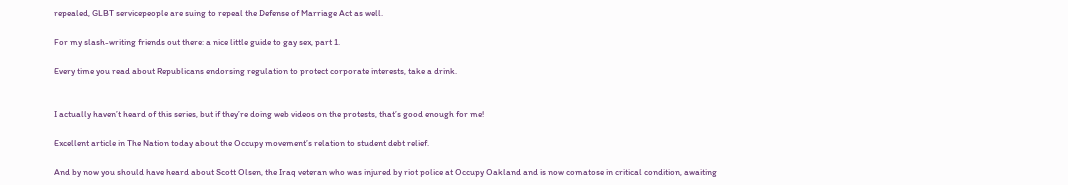repealed, GLBT servicepeople are suing to repeal the Defense of Marriage Act as well.

For my slash-writing friends out there: a nice little guide to gay sex, part 1.

Every time you read about Republicans endorsing regulation to protect corporate interests, take a drink.


I actually haven’t heard of this series, but if they’re doing web videos on the protests, that’s good enough for me!

Excellent article in The Nation today about the Occupy movement’s relation to student debt relief.

And by now you should have heard about Scott Olsen, the Iraq veteran who was injured by riot police at Occupy Oakland and is now comatose in critical condition, awaiting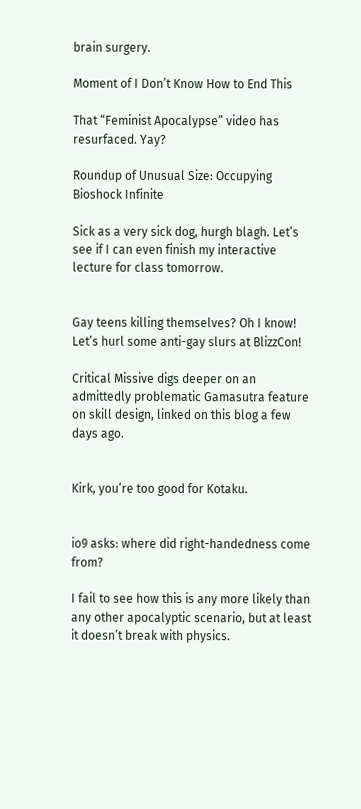brain surgery.

Moment of I Don’t Know How to End This

That “Feminist Apocalypse” video has resurfaced. Yay?

Roundup of Unusual Size: Occupying Bioshock Infinite

Sick as a very sick dog, hurgh blagh. Let’s see if I can even finish my interactive lecture for class tomorrow.


Gay teens killing themselves? Oh I know! Let’s hurl some anti-gay slurs at BlizzCon!

Critical Missive digs deeper on an admittedly problematic Gamasutra feature on skill design, linked on this blog a few days ago.


Kirk, you’re too good for Kotaku.


io9 asks: where did right-handedness come from?

I fail to see how this is any more likely than any other apocalyptic scenario, but at least it doesn’t break with physics.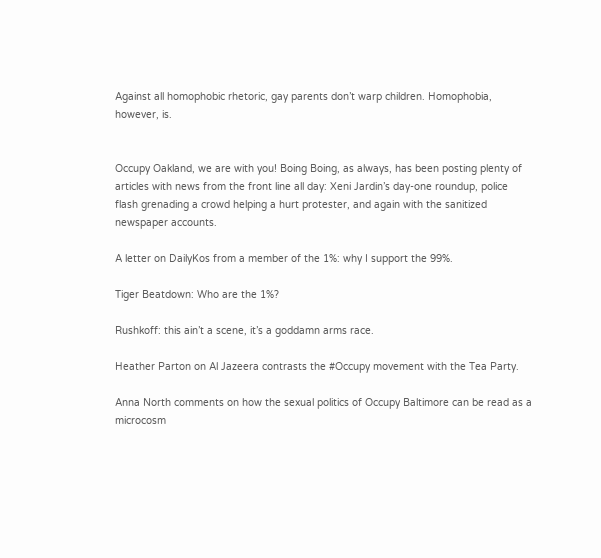Against all homophobic rhetoric, gay parents don’t warp children. Homophobia, however, is.


Occupy Oakland, we are with you! Boing Boing, as always, has been posting plenty of articles with news from the front line all day: Xeni Jardin’s day-one roundup, police flash grenading a crowd helping a hurt protester, and again with the sanitized newspaper accounts.

A letter on DailyKos from a member of the 1%: why I support the 99%.

Tiger Beatdown: Who are the 1%?

Rushkoff: this ain’t a scene, it’s a goddamn arms race.

Heather Parton on Al Jazeera contrasts the #Occupy movement with the Tea Party.

Anna North comments on how the sexual politics of Occupy Baltimore can be read as a microcosm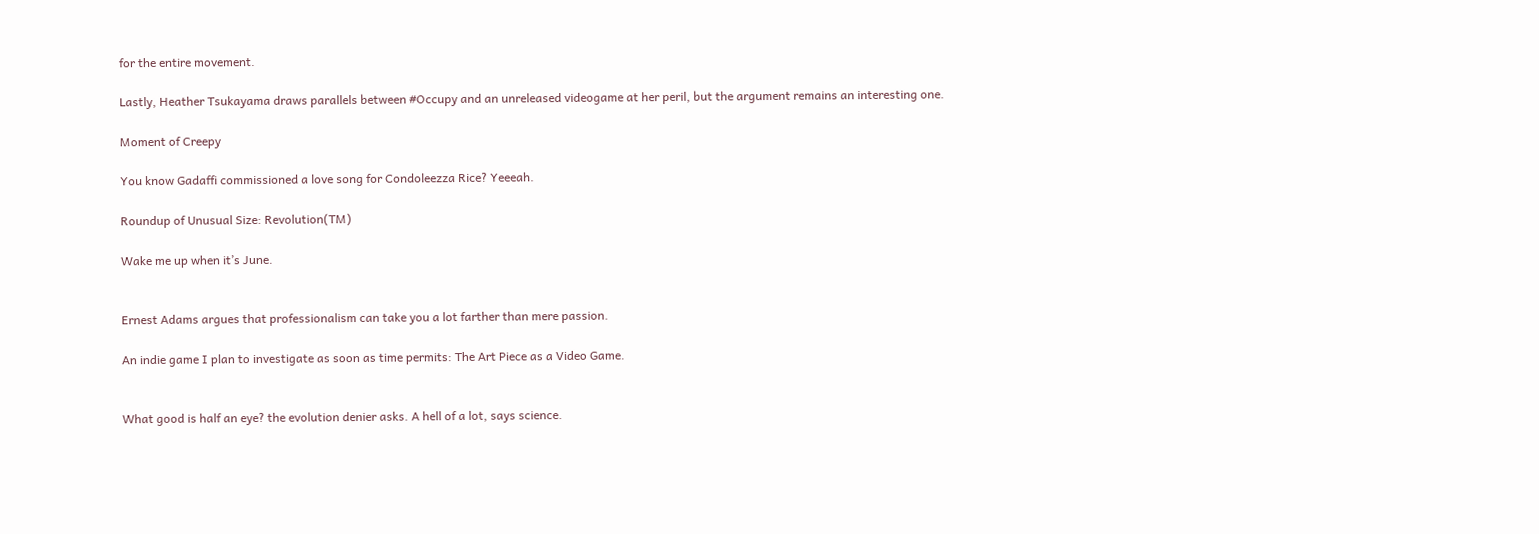for the entire movement.

Lastly, Heather Tsukayama draws parallels between #Occupy and an unreleased videogame at her peril, but the argument remains an interesting one.

Moment of Creepy

You know Gadaffi commissioned a love song for Condoleezza Rice? Yeeeah.

Roundup of Unusual Size: Revolution(TM)

Wake me up when it’s June.


Ernest Adams argues that professionalism can take you a lot farther than mere passion.

An indie game I plan to investigate as soon as time permits: The Art Piece as a Video Game.


What good is half an eye? the evolution denier asks. A hell of a lot, says science.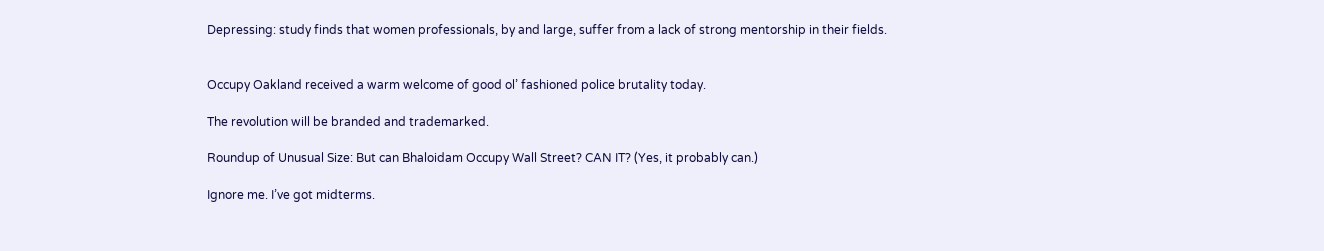Depressing: study finds that women professionals, by and large, suffer from a lack of strong mentorship in their fields.


Occupy Oakland received a warm welcome of good ol’ fashioned police brutality today.

The revolution will be branded and trademarked.

Roundup of Unusual Size: But can Bhaloidam Occupy Wall Street? CAN IT? (Yes, it probably can.)

Ignore me. I’ve got midterms.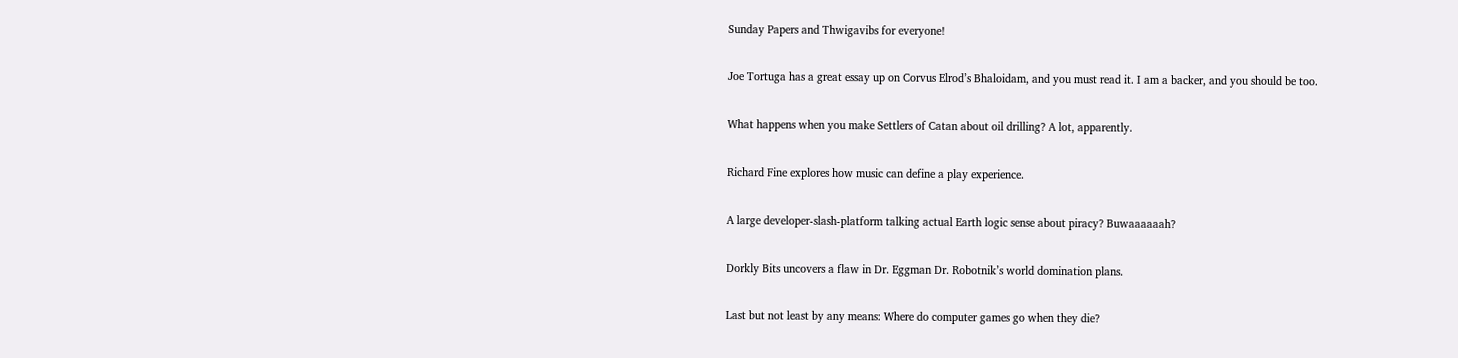Sunday Papers and Thwigavibs for everyone!

Joe Tortuga has a great essay up on Corvus Elrod’s Bhaloidam, and you must read it. I am a backer, and you should be too.

What happens when you make Settlers of Catan about oil drilling? A lot, apparently.

Richard Fine explores how music can define a play experience.

A large developer-slash-platform talking actual Earth logic sense about piracy? Buwaaaaaah?

Dorkly Bits uncovers a flaw in Dr. Eggman Dr. Robotnik’s world domination plans.

Last but not least by any means: Where do computer games go when they die?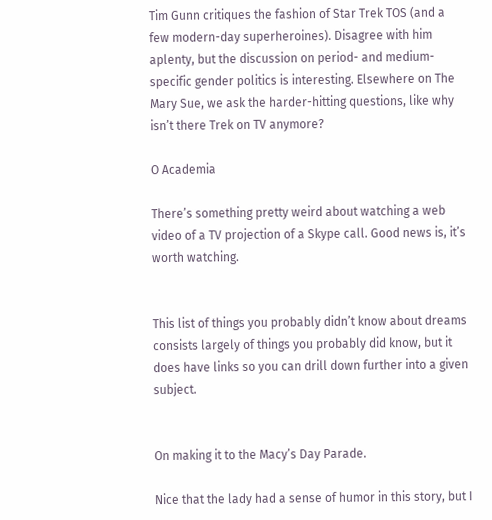Tim Gunn critiques the fashion of Star Trek TOS (and a few modern-day superheroines). Disagree with him aplenty, but the discussion on period- and medium-specific gender politics is interesting. Elsewhere on The Mary Sue, we ask the harder-hitting questions, like why isn’t there Trek on TV anymore?

O Academia

There’s something pretty weird about watching a web video of a TV projection of a Skype call. Good news is, it’s worth watching.


This list of things you probably didn’t know about dreams consists largely of things you probably did know, but it does have links so you can drill down further into a given subject.


On making it to the Macy’s Day Parade.

Nice that the lady had a sense of humor in this story, but I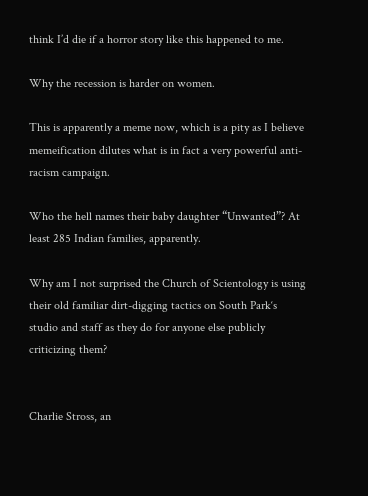think I’d die if a horror story like this happened to me.

Why the recession is harder on women.

This is apparently a meme now, which is a pity as I believe memeification dilutes what is in fact a very powerful anti-racism campaign.

Who the hell names their baby daughter “Unwanted”? At least 285 Indian families, apparently.

Why am I not surprised the Church of Scientology is using their old familiar dirt-digging tactics on South Park‘s studio and staff as they do for anyone else publicly criticizing them?


Charlie Stross, an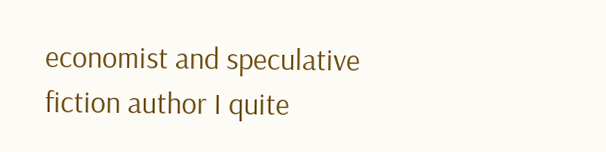economist and speculative fiction author I quite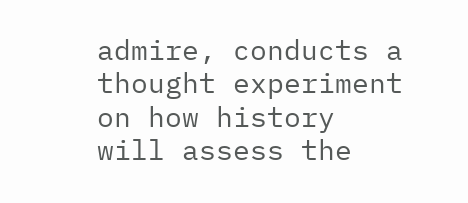admire, conducts a thought experiment on how history will assess the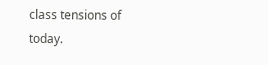class tensions of today.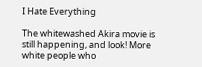I Hate Everything

The whitewashed Akira movie is still happening, and look! More white people who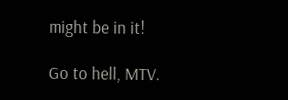might be in it!

Go to hell, MTV.